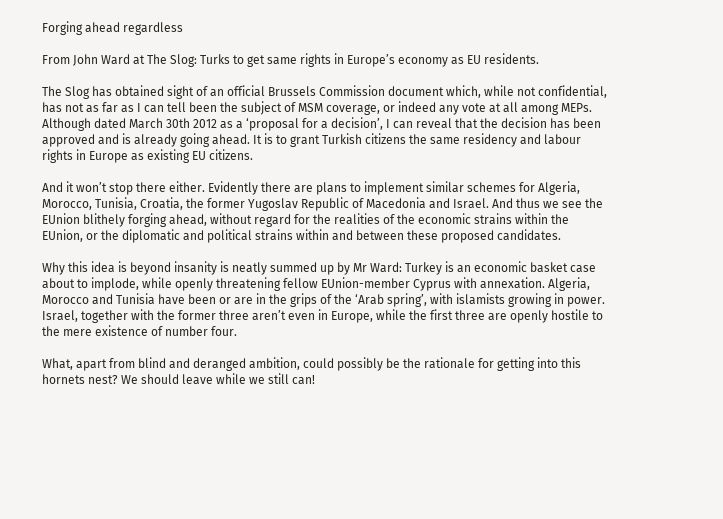Forging ahead regardless

From John Ward at The Slog: Turks to get same rights in Europe’s economy as EU residents.

The Slog has obtained sight of an official Brussels Commission document which, while not confidential, has not as far as I can tell been the subject of MSM coverage, or indeed any vote at all among MEPs. Although dated March 30th 2012 as a ‘proposal for a decision’, I can reveal that the decision has been approved and is already going ahead. It is to grant Turkish citizens the same residency and labour rights in Europe as existing EU citizens.

And it won’t stop there either. Evidently there are plans to implement similar schemes for Algeria, Morocco, Tunisia, Croatia, the former Yugoslav Republic of Macedonia and Israel. And thus we see the EUnion blithely forging ahead, without regard for the realities of the economic strains within the EUnion, or the diplomatic and political strains within and between these proposed candidates.

Why this idea is beyond insanity is neatly summed up by Mr Ward: Turkey is an economic basket case about to implode, while openly threatening fellow EUnion-member Cyprus with annexation. Algeria, Morocco and Tunisia have been or are in the grips of the ‘Arab spring’, with islamists growing in power. Israel, together with the former three aren’t even in Europe, while the first three are openly hostile to the mere existence of number four.

What, apart from blind and deranged ambition, could possibly be the rationale for getting into this hornets nest? We should leave while we still can!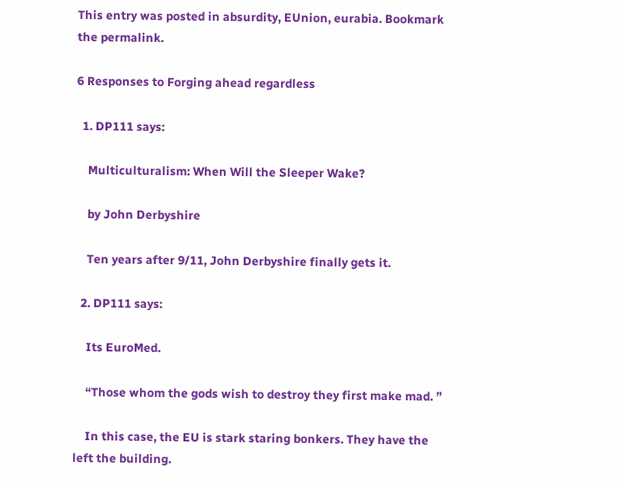This entry was posted in absurdity, EUnion, eurabia. Bookmark the permalink.

6 Responses to Forging ahead regardless

  1. DP111 says:

    Multiculturalism: When Will the Sleeper Wake?

    by John Derbyshire

    Ten years after 9/11, John Derbyshire finally gets it.

  2. DP111 says:

    Its EuroMed.

    “Those whom the gods wish to destroy they first make mad. ”

    In this case, the EU is stark staring bonkers. They have the left the building.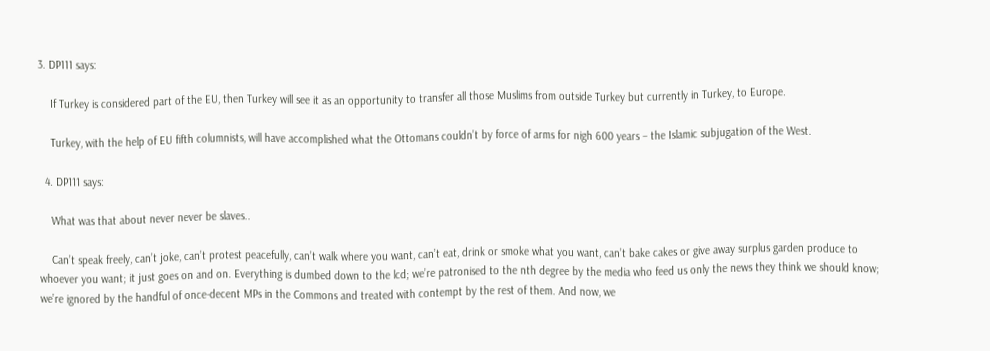3. DP111 says:

    If Turkey is considered part of the EU, then Turkey will see it as an opportunity to transfer all those Muslims from outside Turkey but currently in Turkey, to Europe.

    Turkey, with the help of EU fifth columnists, will have accomplished what the Ottomans couldn’t by force of arms for nigh 600 years – the Islamic subjugation of the West.

  4. DP111 says:

    What was that about never never be slaves..

    Can’t speak freely, can’t joke, can’t protest peacefully, can’t walk where you want, can’t eat, drink or smoke what you want, can’t bake cakes or give away surplus garden produce to whoever you want; it just goes on and on. Everything is dumbed down to the lcd; we’re patronised to the nth degree by the media who feed us only the news they think we should know; we’re ignored by the handful of once-decent MPs in the Commons and treated with contempt by the rest of them. And now, we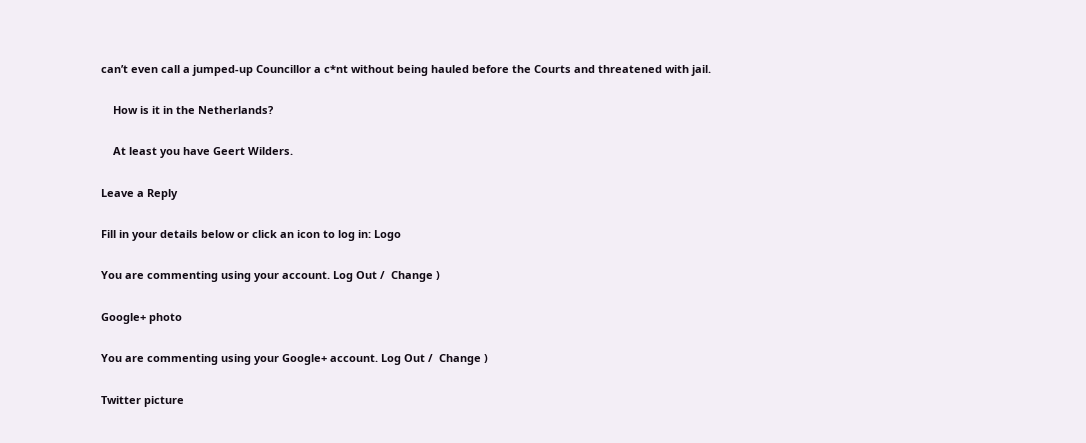can’t even call a jumped-up Councillor a c*nt without being hauled before the Courts and threatened with jail.

    How is it in the Netherlands?

    At least you have Geert Wilders.

Leave a Reply

Fill in your details below or click an icon to log in: Logo

You are commenting using your account. Log Out /  Change )

Google+ photo

You are commenting using your Google+ account. Log Out /  Change )

Twitter picture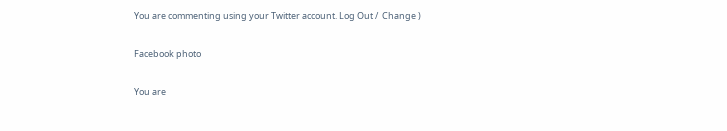You are commenting using your Twitter account. Log Out /  Change )

Facebook photo

You are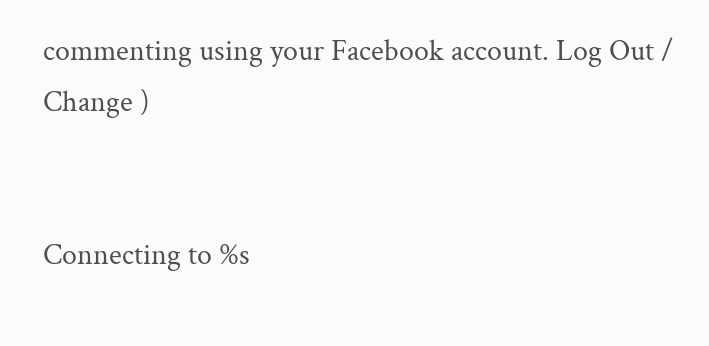commenting using your Facebook account. Log Out /  Change )


Connecting to %s